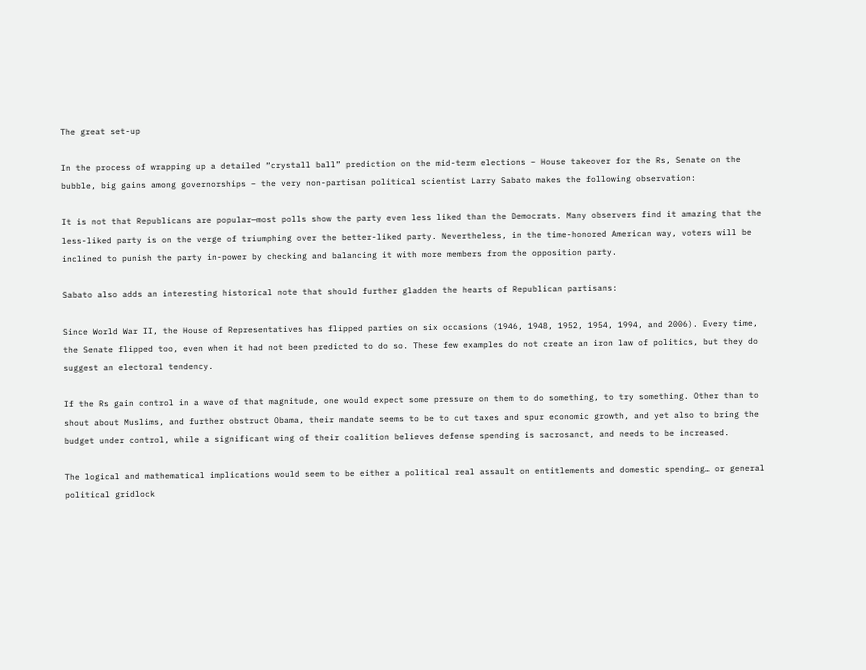The great set-up

In the process of wrapping up a detailed “crystall ball” prediction on the mid-term elections – House takeover for the Rs, Senate on the bubble, big gains among governorships – the very non-partisan political scientist Larry Sabato makes the following observation:

It is not that Republicans are popular—most polls show the party even less liked than the Democrats. Many observers find it amazing that the less-liked party is on the verge of triumphing over the better-liked party. Nevertheless, in the time-honored American way, voters will be inclined to punish the party in-power by checking and balancing it with more members from the opposition party.

Sabato also adds an interesting historical note that should further gladden the hearts of Republican partisans:

Since World War II, the House of Representatives has flipped parties on six occasions (1946, 1948, 1952, 1954, 1994, and 2006). Every time, the Senate flipped too, even when it had not been predicted to do so. These few examples do not create an iron law of politics, but they do suggest an electoral tendency.

If the Rs gain control in a wave of that magnitude, one would expect some pressure on them to do something, to try something. Other than to shout about Muslims, and further obstruct Obama, their mandate seems to be to cut taxes and spur economic growth, and yet also to bring the budget under control, while a significant wing of their coalition believes defense spending is sacrosanct, and needs to be increased.

The logical and mathematical implications would seem to be either a political real assault on entitlements and domestic spending… or general political gridlock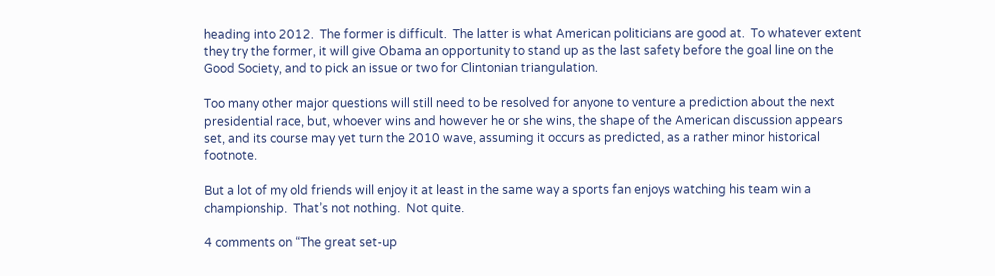heading into 2012.  The former is difficult.  The latter is what American politicians are good at.  To whatever extent they try the former, it will give Obama an opportunity to stand up as the last safety before the goal line on the Good Society, and to pick an issue or two for Clintonian triangulation.

Too many other major questions will still need to be resolved for anyone to venture a prediction about the next presidential race, but, whoever wins and however he or she wins, the shape of the American discussion appears set, and its course may yet turn the 2010 wave, assuming it occurs as predicted, as a rather minor historical footnote.

But a lot of my old friends will enjoy it at least in the same way a sports fan enjoys watching his team win a championship.  That’s not nothing.  Not quite.

4 comments on “The great set-up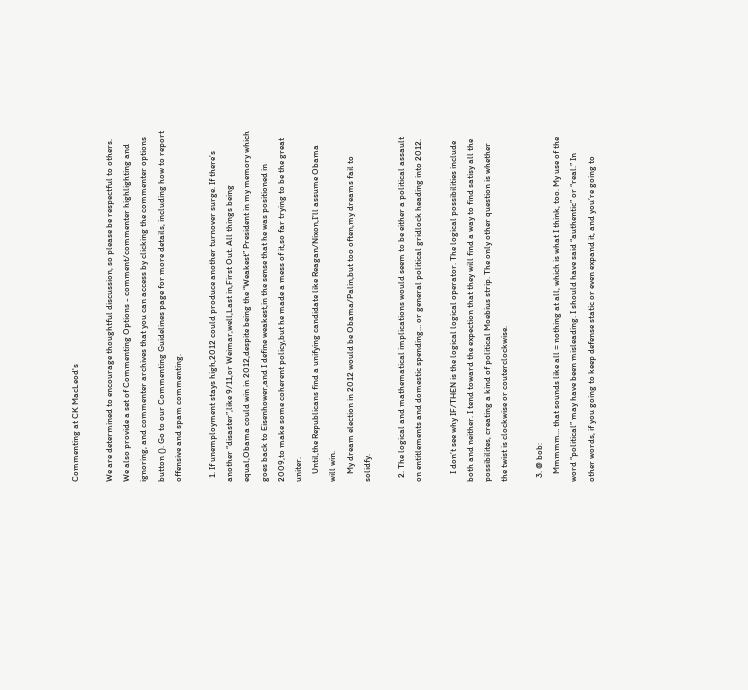Commenting at CK MacLeod's

We are determined to encourage thoughtful discussion, so please be respectful to others. We also provide a set of Commenting Options - comment/commenter highlighting and ignoring, and commenter archives that you can access by clicking the commenter options button (). Go to our Commenting Guidelines page for more details, including how to report offensive and spam commenting.

  1. If unemployment stays high,2012 could produce another turnover surge. If there’s another “disaster”,like 9/11,or Weimar,well,Last in,First Out. All things being equal,Obama could win in 2012,despite being the “Weakest” President in my memory which goes back to Eisenhower,and I define weakest,in the sense that he was positioned in 2009,to make some coherent policy,but he made a mess of it,so far trying to be the great uniter.
    Until,the Republicans find a unifying candidate like Reagan/Nixon,I’ll assume Obama will win.
    My dream election in 2012 would be Obama/Palin,but too often,my dreams fail to solidfy.

  2. The logical and mathematical implications would seem to be either a political assault on entitlements and domestic spending… or general political gridlock heading into 2012.

    I don’t see why IF/THEN is the logical logical operator. The logical possibilities include both and neither. I tend toward the expection that they will find a way to find satisy all the possibilites, creating a kind of political Moebius strip. The only other question is whether the twist is clockwise or couterclockwise.

  3. @ bob:
    Mmmmm… that sounds like all = nothing at all, which is what I think, too. My use of the word “political” may have been misleading. I should have said “authentic” or “real.” In other words, if you going to keep defense static or even expand it, and you’re going to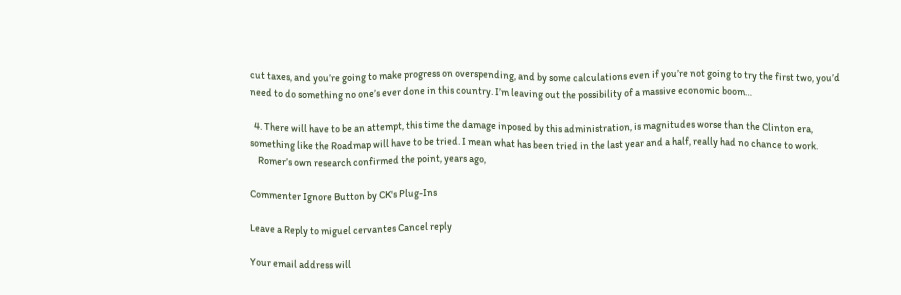cut taxes, and you’re going to make progress on overspending, and by some calculations even if you’re not going to try the first two, you’d need to do something no one’s ever done in this country. I’m leaving out the possibility of a massive economic boom…

  4. There will have to be an attempt, this time the damage inposed by this administration, is magnitudes worse than the Clinton era, something like the Roadmap will have to be tried. I mean what has been tried in the last year and a half, really had no chance to work.
    Romer’s own research confirmed the point, years ago,

Commenter Ignore Button by CK's Plug-Ins

Leave a Reply to miguel cervantes Cancel reply

Your email address will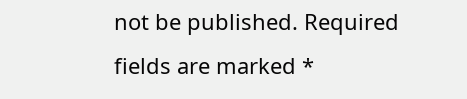not be published. Required fields are marked *